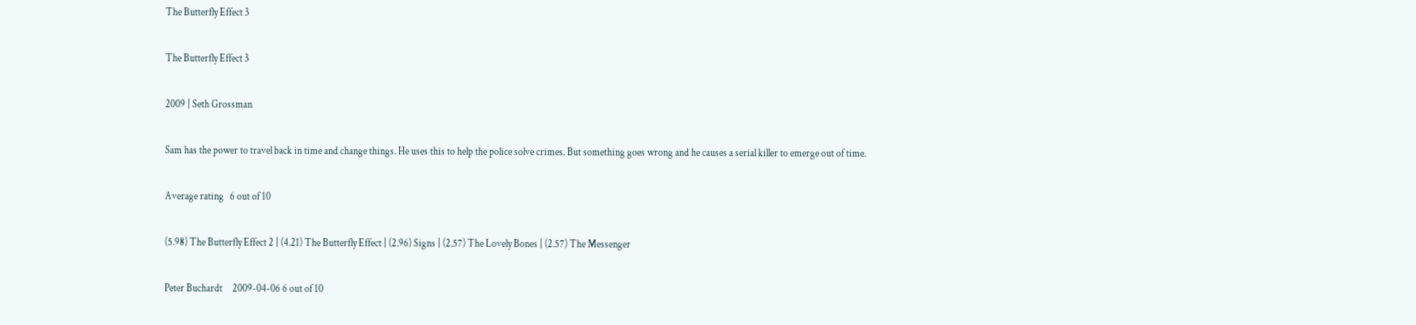The Butterfly Effect 3

The Butterfly Effect 3

2009 | Seth Grossman

Sam has the power to travel back in time and change things. He uses this to help the police solve crimes. But something goes wrong and he causes a serial killer to emerge out of time.

Average rating   6 out of 10

(5.98) The Butterfly Effect 2 | (4.21) The Butterfly Effect | (2.96) Signs | (2.57) The Lovely Bones | (2.57) The Messenger

Peter Buchardt     2009-04-06 6 out of 10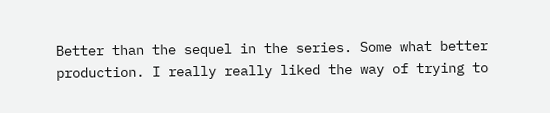Better than the sequel in the series. Some what better production. I really really liked the way of trying to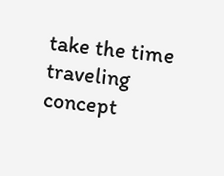take the time traveling concept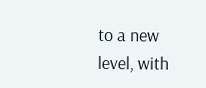to a new level, with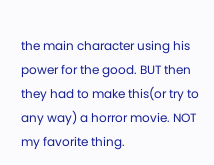the main character using his power for the good. BUT then they had to make this(or try to any way) a horror movie. NOT my favorite thing.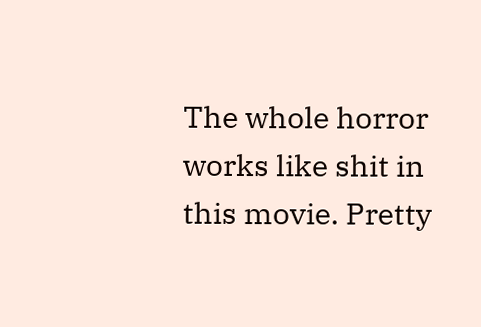The whole horror works like shit in this movie. Pretty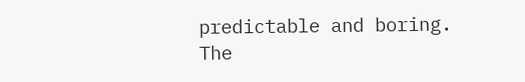predictable and boring. The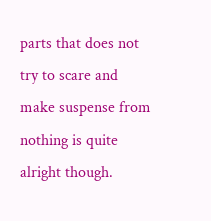parts that does not try to scare and make suspense from nothing is quite alright though.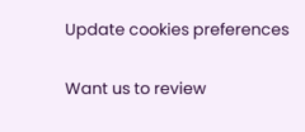Update cookies preferences

Want us to review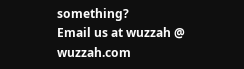something?
Email us at wuzzah @ wuzzah.com